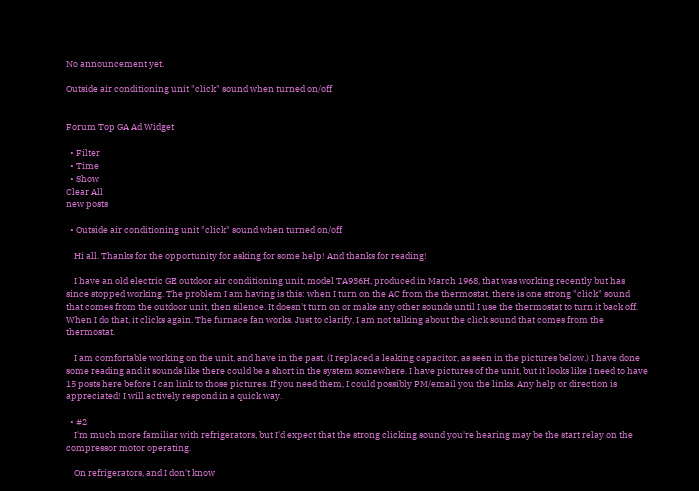No announcement yet.

Outside air conditioning unit "click" sound when turned on/off


Forum Top GA Ad Widget

  • Filter
  • Time
  • Show
Clear All
new posts

  • Outside air conditioning unit "click" sound when turned on/off

    Hi all. Thanks for the opportunity for asking for some help! And thanks for reading!

    I have an old electric GE outdoor air conditioning unit, model TA936H, produced in March 1968, that was working recently but has since stopped working. The problem I am having is this: when I turn on the AC from the thermostat, there is one strong "click" sound that comes from the outdoor unit, then silence. It doesn't turn on or make any other sounds until I use the thermostat to turn it back off. When I do that, it clicks again. The furnace fan works. Just to clarify, I am not talking about the click sound that comes from the thermostat.

    I am comfortable working on the unit, and have in the past. (I replaced a leaking capacitor, as seen in the pictures below.) I have done some reading and it sounds like there could be a short in the system somewhere. I have pictures of the unit, but it looks like I need to have 15 posts here before I can link to those pictures. If you need them, I could possibly PM/email you the links. Any help or direction is appreciated! I will actively respond in a quick way.

  • #2
    I'm much more familiar with refrigerators, but I'd expect that the strong clicking sound you're hearing may be the start relay on the compressor motor operating.

    On refrigerators, and I don't know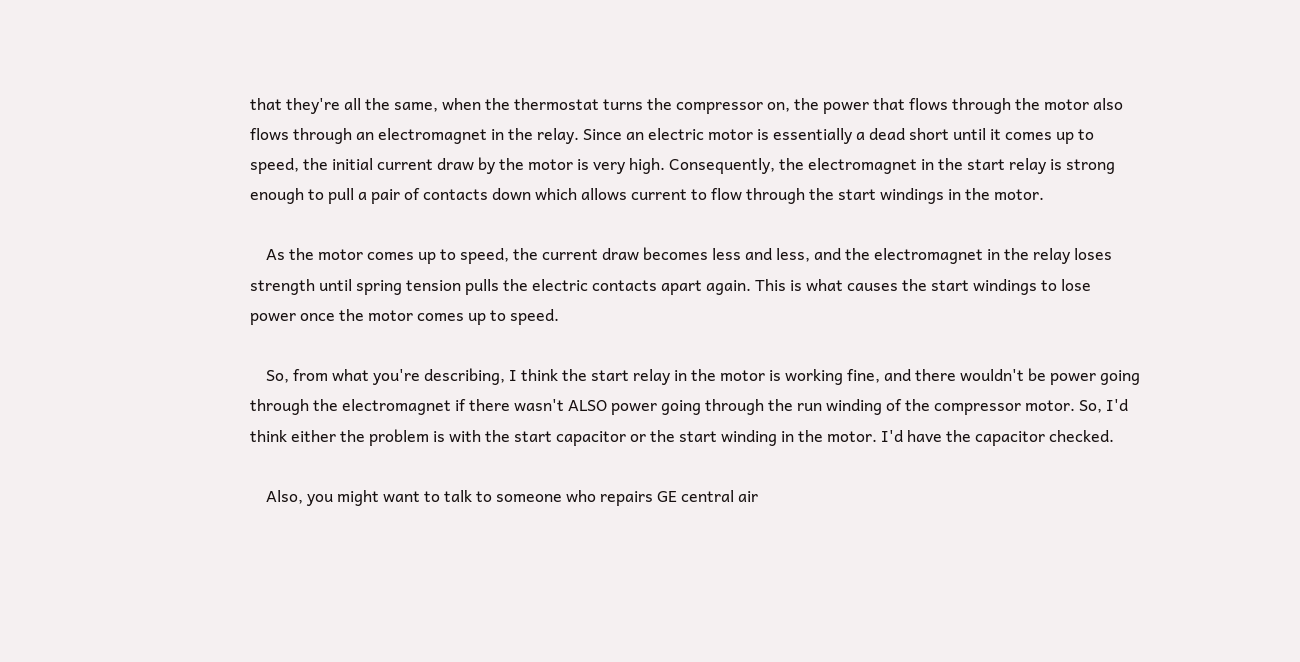that they're all the same, when the thermostat turns the compressor on, the power that flows through the motor also flows through an electromagnet in the relay. Since an electric motor is essentially a dead short until it comes up to speed, the initial current draw by the motor is very high. Consequently, the electromagnet in the start relay is strong enough to pull a pair of contacts down which allows current to flow through the start windings in the motor.

    As the motor comes up to speed, the current draw becomes less and less, and the electromagnet in the relay loses strength until spring tension pulls the electric contacts apart again. This is what causes the start windings to lose power once the motor comes up to speed.

    So, from what you're describing, I think the start relay in the motor is working fine, and there wouldn't be power going through the electromagnet if there wasn't ALSO power going through the run winding of the compressor motor. So, I'd think either the problem is with the start capacitor or the start winding in the motor. I'd have the capacitor checked.

    Also, you might want to talk to someone who repairs GE central air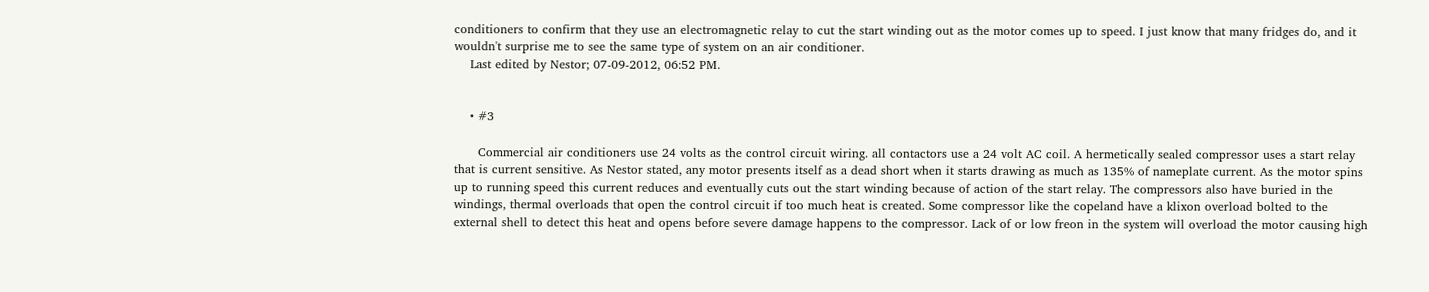conditioners to confirm that they use an electromagnetic relay to cut the start winding out as the motor comes up to speed. I just know that many fridges do, and it wouldn't surprise me to see the same type of system on an air conditioner.
    Last edited by Nestor; 07-09-2012, 06:52 PM.


    • #3

      Commercial air conditioners use 24 volts as the control circuit wiring. all contactors use a 24 volt AC coil. A hermetically sealed compressor uses a start relay that is current sensitive. As Nestor stated, any motor presents itself as a dead short when it starts drawing as much as 135% of nameplate current. As the motor spins up to running speed this current reduces and eventually cuts out the start winding because of action of the start relay. The compressors also have buried in the windings, thermal overloads that open the control circuit if too much heat is created. Some compressor like the copeland have a klixon overload bolted to the external shell to detect this heat and opens before severe damage happens to the compressor. Lack of or low freon in the system will overload the motor causing high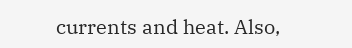currents and heat. Also,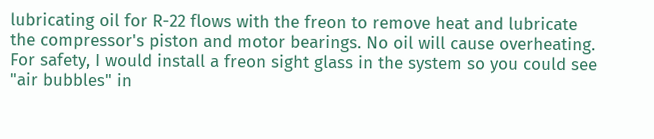lubricating oil for R-22 flows with the freon to remove heat and lubricate the compressor's piston and motor bearings. No oil will cause overheating. For safety, I would install a freon sight glass in the system so you could see "air bubbles" in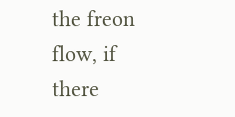the freon flow, if there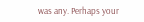was any. Perhaps your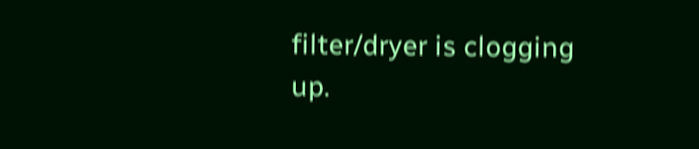filter/dryer is clogging up.